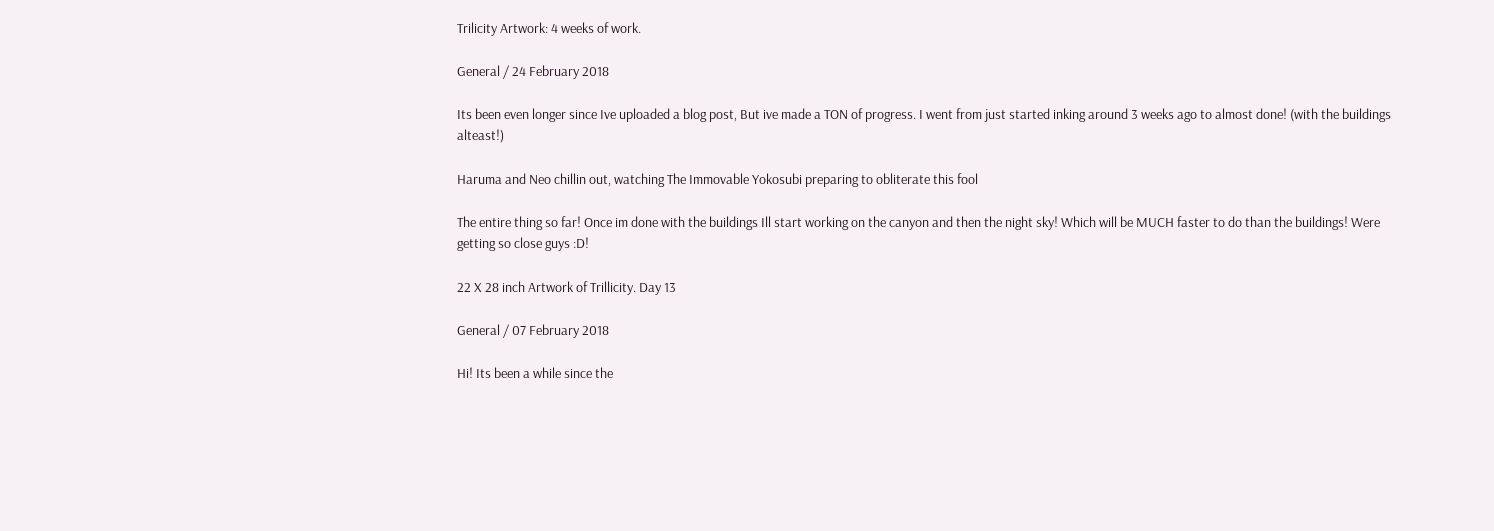Trilicity Artwork: 4 weeks of work.

General / 24 February 2018

Its been even longer since Ive uploaded a blog post, But ive made a TON of progress. I went from just started inking around 3 weeks ago to almost done! (with the buildings alteast!)

Haruma and Neo chillin out, watching The Immovable Yokosubi preparing to obliterate this fool

The entire thing so far! Once im done with the buildings Ill start working on the canyon and then the night sky! Which will be MUCH faster to do than the buildings! Were getting so close guys :D!

22 X 28 inch Artwork of Trillicity. Day 13

General / 07 February 2018

Hi! Its been a while since the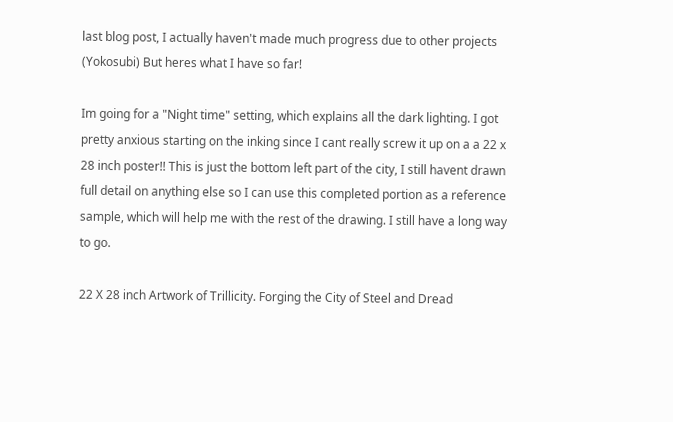last blog post, I actually haven't made much progress due to other projects (Yokosubi) But heres what I have so far!

Im going for a "Night time" setting, which explains all the dark lighting. I got pretty anxious starting on the inking since I cant really screw it up on a a 22 x 28 inch poster!! This is just the bottom left part of the city, I still havent drawn full detail on anything else so I can use this completed portion as a reference sample, which will help me with the rest of the drawing. I still have a long way to go.

22 X 28 inch Artwork of Trillicity. Forging the City of Steel and Dread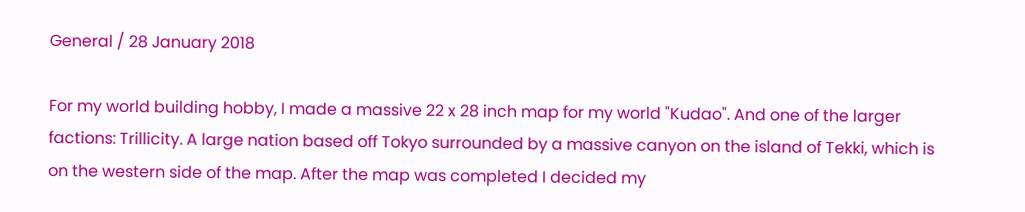General / 28 January 2018

For my world building hobby, I made a massive 22 x 28 inch map for my world "Kudao". And one of the larger factions: Trillicity. A large nation based off Tokyo surrounded by a massive canyon on the island of Tekki, which is on the western side of the map. After the map was completed I decided my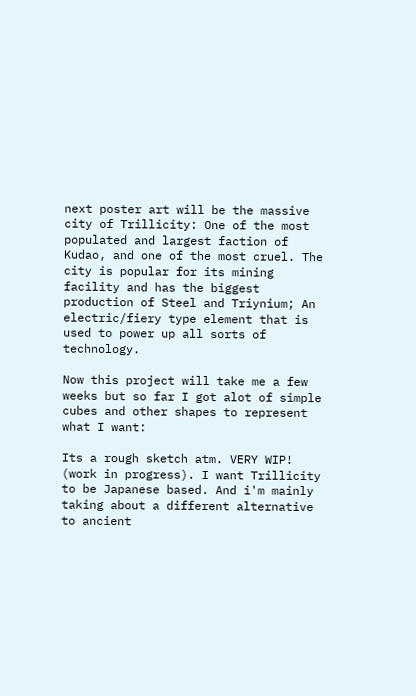next poster art will be the massive city of Trillicity: One of the most populated and largest faction of Kudao, and one of the most cruel. The city is popular for its mining facility and has the biggest production of Steel and Triynium; An electric/fiery type element that is used to power up all sorts of technology.

Now this project will take me a few weeks but so far I got alot of simple cubes and other shapes to represent what I want:

Its a rough sketch atm. VERY WIP! (work in progress). I want Trillicity to be Japanese based. And i'm mainly taking about a different alternative to ancient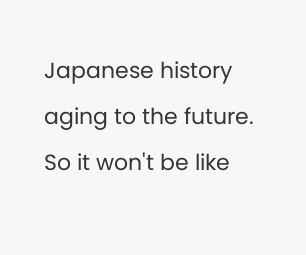Japanese history aging to the future. So it won't be like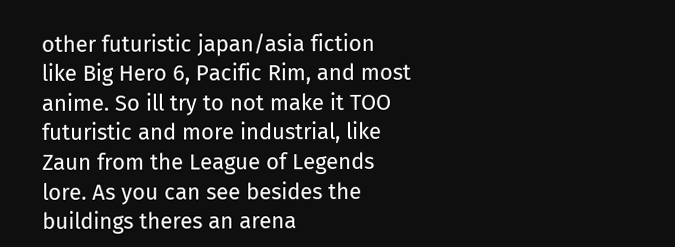other futuristic japan/asia fiction like Big Hero 6, Pacific Rim, and most anime. So ill try to not make it TOO futuristic and more industrial, like Zaun from the League of Legends lore. As you can see besides the buildings theres an arena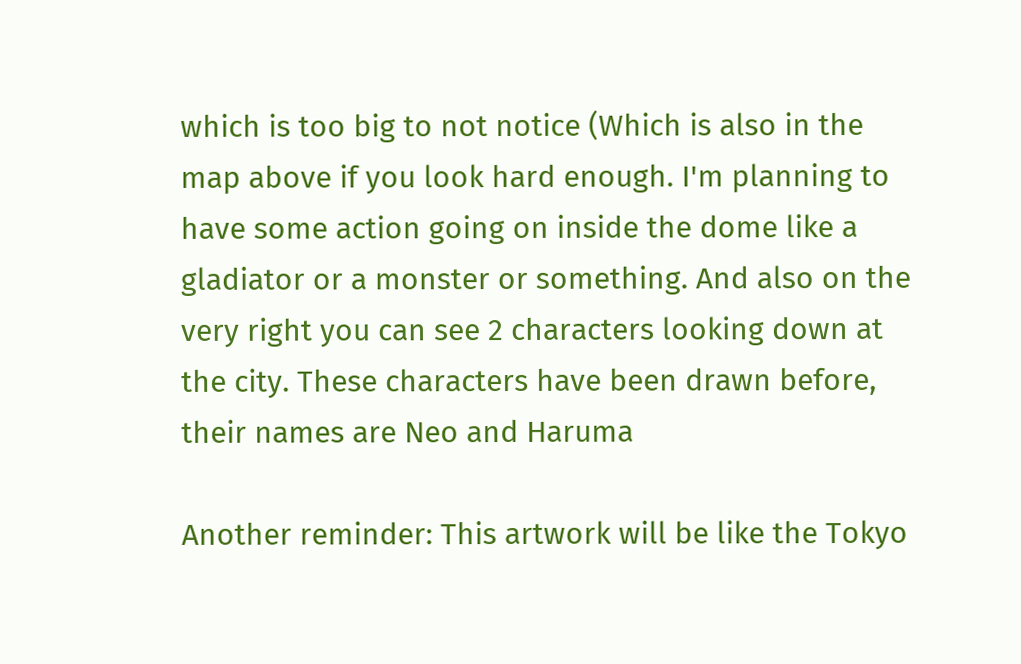which is too big to not notice (Which is also in the map above if you look hard enough. I'm planning to have some action going on inside the dome like a gladiator or a monster or something. And also on the very right you can see 2 characters looking down at the city. These characters have been drawn before, their names are Neo and Haruma

Another reminder: This artwork will be like the Tokyo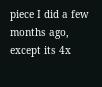piece I did a few months ago, except its 4x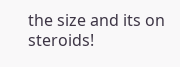the size and its on steroids!